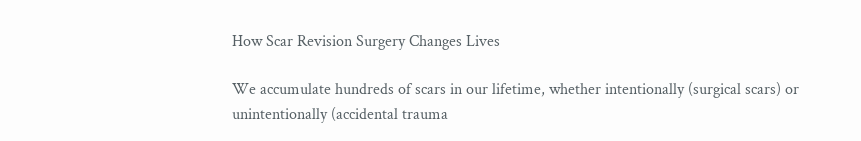How Scar Revision Surgery Changes Lives

We accumulate hundreds of scars in our lifetime, whether intentionally (surgical scars) or unintentionally (accidental trauma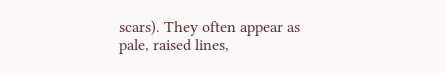scars). They often appear as pale, raised lines,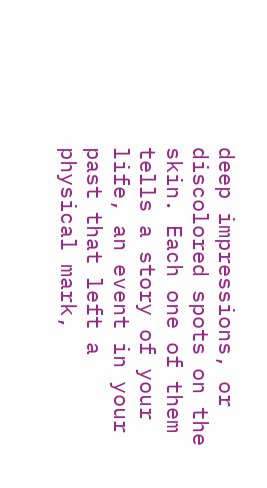deep impressions, or discolored spots on the skin. Each one of them tells a story of your life, an event in your past that left a physical mark,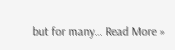but for many… Read More »